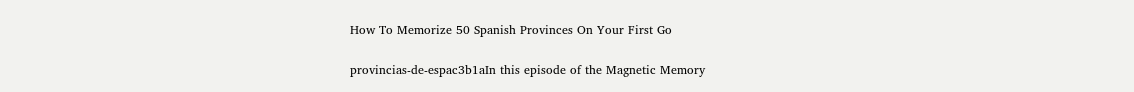How To Memorize 50 Spanish Provinces On Your First Go

provincias-de-espac3b1aIn this episode of the Magnetic Memory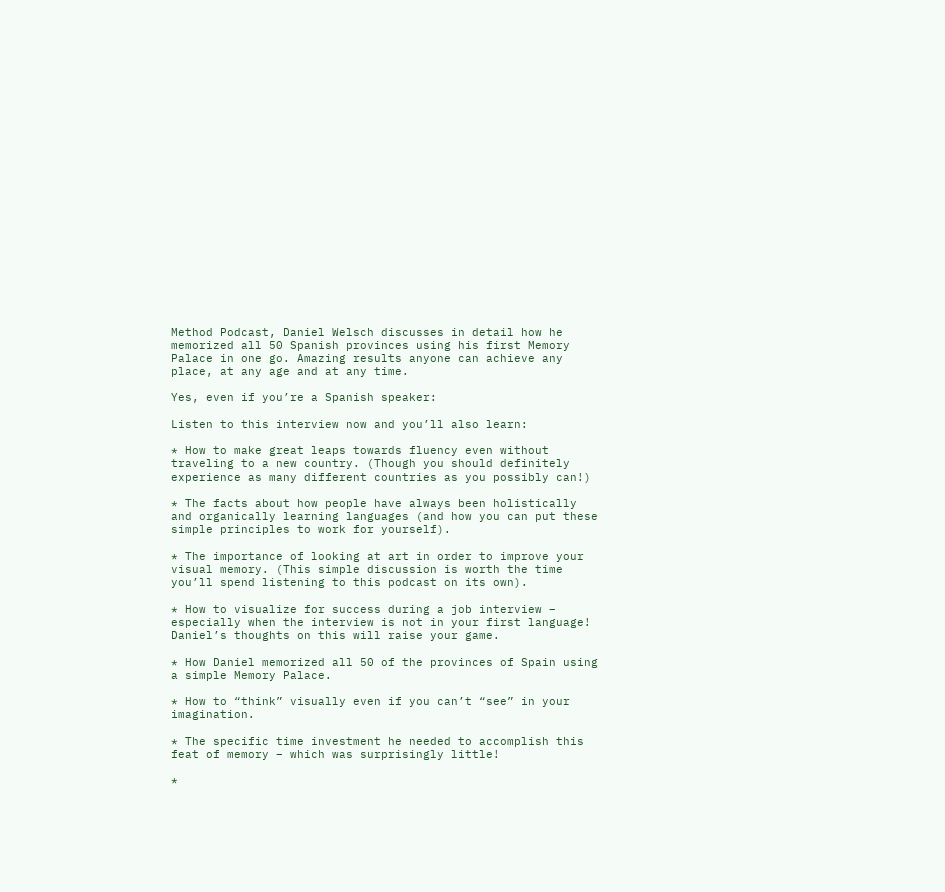Method Podcast, Daniel Welsch discusses in detail how he memorized all 50 Spanish provinces using his first Memory Palace in one go. Amazing results anyone can achieve any place, at any age and at any time.

Yes, even if you’re a Spanish speaker:

Listen to this interview now and you’ll also learn:

* How to make great leaps towards fluency even without traveling to a new country. (Though you should definitely experience as many different countries as you possibly can!)

* The facts about how people have always been holistically and organically learning languages (and how you can put these simple principles to work for yourself).

* The importance of looking at art in order to improve your visual memory. (This simple discussion is worth the time you’ll spend listening to this podcast on its own).

* How to visualize for success during a job interview – especially when the interview is not in your first language! Daniel’s thoughts on this will raise your game.

* How Daniel memorized all 50 of the provinces of Spain using a simple Memory Palace.

* How to “think” visually even if you can’t “see” in your imagination.

* The specific time investment he needed to accomplish this feat of memory – which was surprisingly little!

*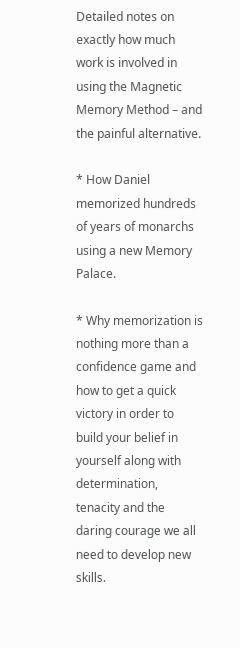Detailed notes on exactly how much work is involved in using the Magnetic Memory Method – and the painful alternative.

* How Daniel memorized hundreds of years of monarchs using a new Memory Palace.

* Why memorization is nothing more than a confidence game and how to get a quick victory in order to build your belief in yourself along with determination, tenacity and the daring courage we all need to develop new skills.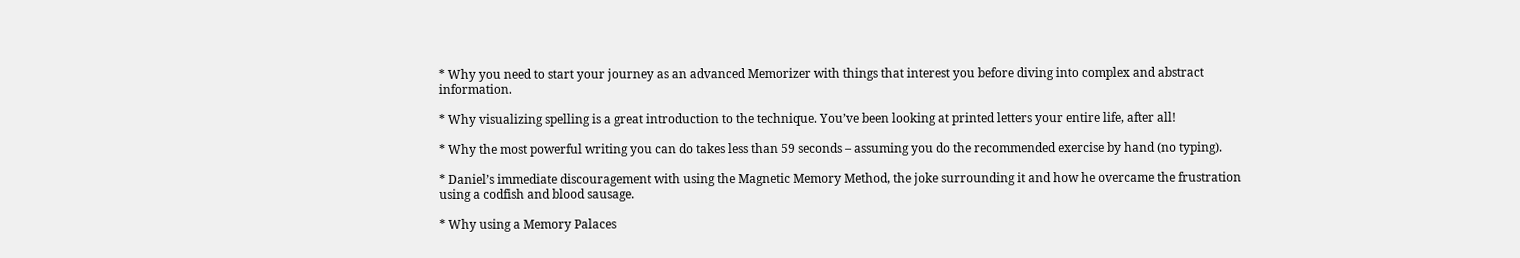* Why you need to start your journey as an advanced Memorizer with things that interest you before diving into complex and abstract information.

* Why visualizing spelling is a great introduction to the technique. You’ve been looking at printed letters your entire life, after all!

* Why the most powerful writing you can do takes less than 59 seconds – assuming you do the recommended exercise by hand (no typing).

* Daniel’s immediate discouragement with using the Magnetic Memory Method, the joke surrounding it and how he overcame the frustration using a codfish and blood sausage.

* Why using a Memory Palaces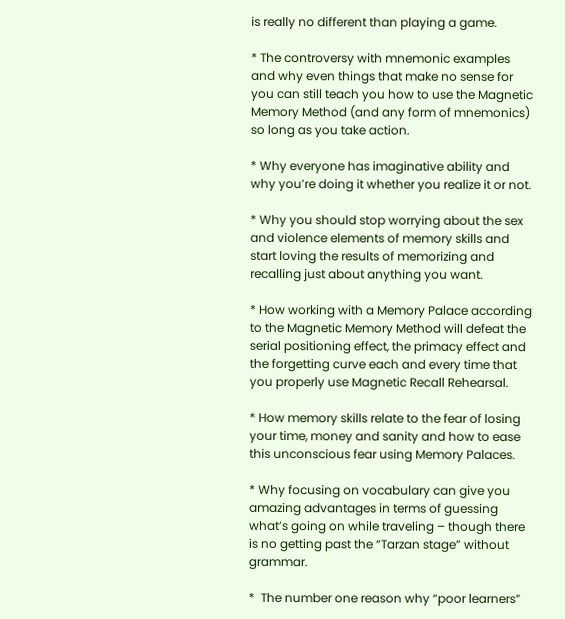is really no different than playing a game.

* The controversy with mnemonic examples and why even things that make no sense for you can still teach you how to use the Magnetic Memory Method (and any form of mnemonics) so long as you take action.

* Why everyone has imaginative ability and why you’re doing it whether you realize it or not.

* Why you should stop worrying about the sex and violence elements of memory skills and start loving the results of memorizing and recalling just about anything you want.

* How working with a Memory Palace according to the Magnetic Memory Method will defeat the serial positioning effect, the primacy effect and the forgetting curve each and every time that you properly use Magnetic Recall Rehearsal.

* How memory skills relate to the fear of losing your time, money and sanity and how to ease this unconscious fear using Memory Palaces.

* Why focusing on vocabulary can give you amazing advantages in terms of guessing what’s going on while traveling – though there is no getting past the “Tarzan stage” without grammar.

*  The number one reason why “poor learners”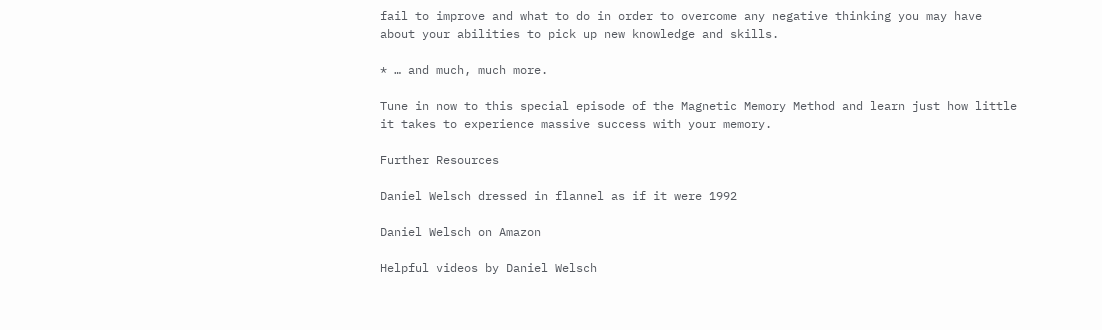fail to improve and what to do in order to overcome any negative thinking you may have about your abilities to pick up new knowledge and skills.

* … and much, much more.

Tune in now to this special episode of the Magnetic Memory Method and learn just how little it takes to experience massive success with your memory.

Further Resources

Daniel Welsch dressed in flannel as if it were 1992

Daniel Welsch on Amazon

Helpful videos by Daniel Welsch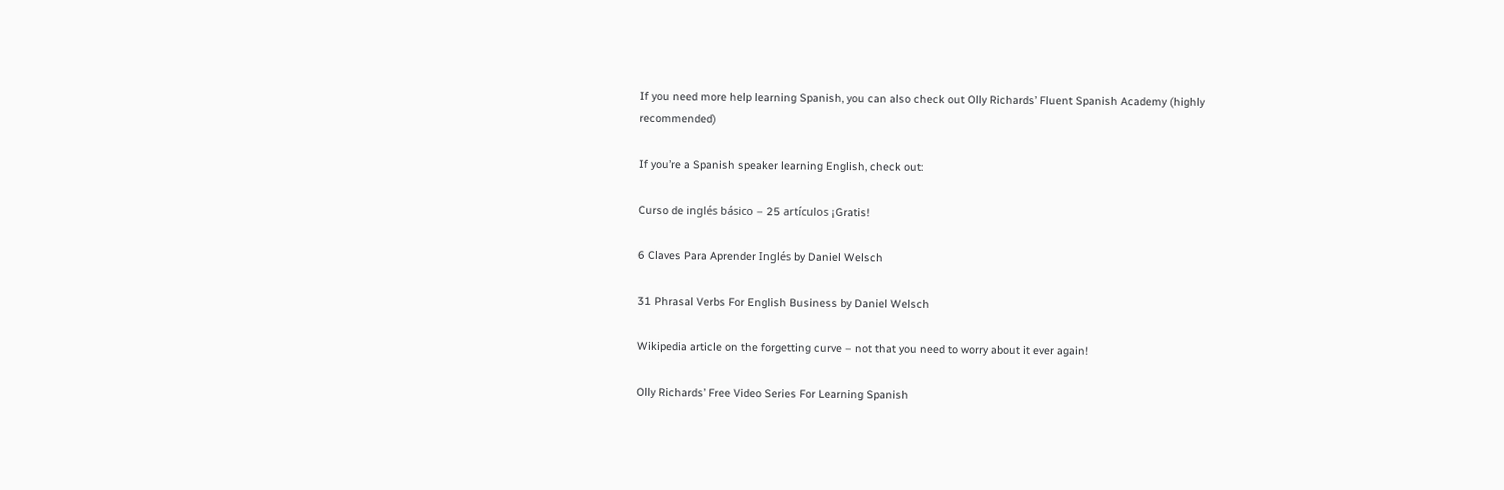If you need more help learning Spanish, you can also check out Olly Richards’ Fluent Spanish Academy (highly recommended)

If you’re a Spanish speaker learning English, check out:

Curso de inglés básico – 25 artículos ¡Gratis!

6 Claves Para Aprender Inglés by Daniel Welsch

31 Phrasal Verbs For English Business by Daniel Welsch

Wikipedia article on the forgetting curve – not that you need to worry about it ever again!

Olly Richards’ Free Video Series For Learning Spanish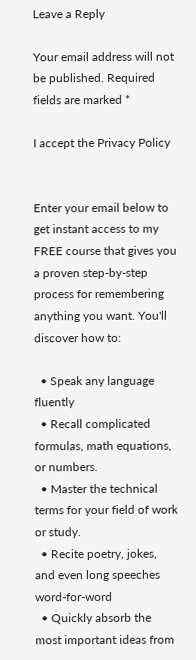Leave a Reply

Your email address will not be published. Required fields are marked *

I accept the Privacy Policy


Enter your email below to get instant access to my FREE course that gives you a proven step-by-step process for remembering anything you want. You'll discover how to:

  • Speak any language fluently
  • Recall complicated formulas, math equations, or numbers.
  • Master the technical terms for your field of work or study.
  • Recite poetry, jokes, and even long speeches word-for-word
  • Quickly absorb the most important ideas from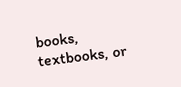books, textbooks, or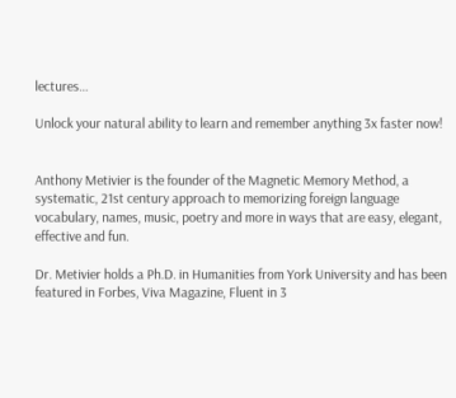lectures...

Unlock your natural ability to learn and remember anything 3x faster now!


Anthony Metivier is the founder of the Magnetic Memory Method, a systematic, 21st century approach to memorizing foreign language vocabulary, names, music, poetry and more in ways that are easy, elegant, effective and fun.

Dr. Metivier holds a Ph.D. in Humanities from York University and has been featured in Forbes, Viva Magazine, Fluent in 3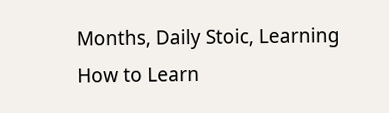Months, Daily Stoic, Learning How to Learn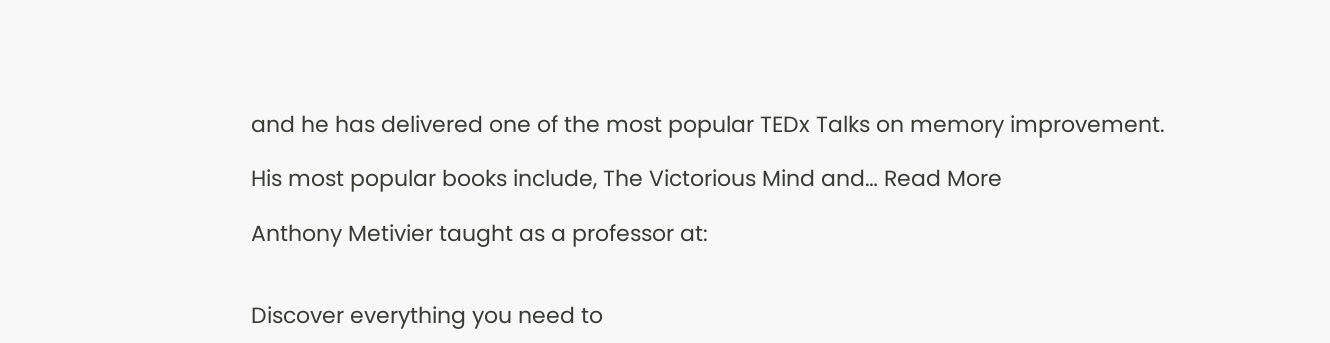and he has delivered one of the most popular TEDx Talks on memory improvement.

His most popular books include, The Victorious Mind and… Read More

Anthony Metivier taught as a professor at:


Discover everything you need to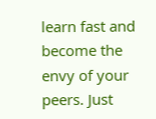learn fast and become the envy of your peers. Just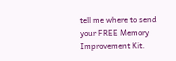tell me where to send your FREE Memory Improvement Kit.